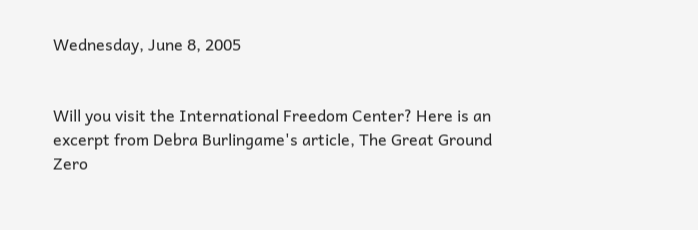Wednesday, June 8, 2005


Will you visit the International Freedom Center? Here is an excerpt from Debra Burlingame's article, The Great Ground Zero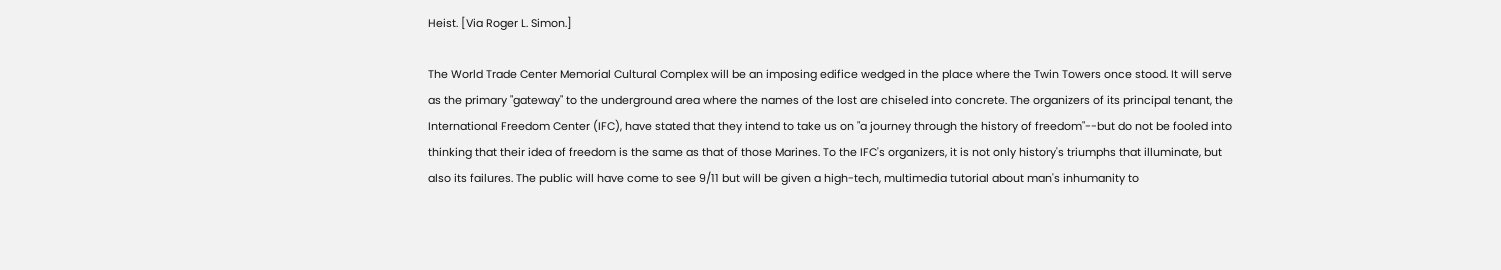Heist. [Via Roger L. Simon.]

The World Trade Center Memorial Cultural Complex will be an imposing edifice wedged in the place where the Twin Towers once stood. It will serve as the primary "gateway" to the underground area where the names of the lost are chiseled into concrete. The organizers of its principal tenant, the International Freedom Center (IFC), have stated that they intend to take us on "a journey through the history of freedom"--but do not be fooled into thinking that their idea of freedom is the same as that of those Marines. To the IFC's organizers, it is not only history's triumphs that illuminate, but also its failures. The public will have come to see 9/11 but will be given a high-tech, multimedia tutorial about man's inhumanity to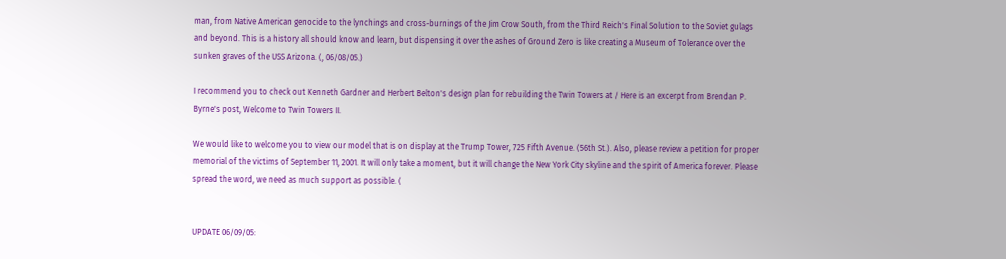man, from Native American genocide to the lynchings and cross-burnings of the Jim Crow South, from the Third Reich's Final Solution to the Soviet gulags and beyond. This is a history all should know and learn, but dispensing it over the ashes of Ground Zero is like creating a Museum of Tolerance over the sunken graves of the USS Arizona. (, 06/08/05.)

I recommend you to check out Kenneth Gardner and Herbert Belton's design plan for rebuilding the Twin Towers at / Here is an excerpt from Brendan P. Byrne's post, Welcome to Twin Towers II.

We would like to welcome you to view our model that is on display at the Trump Tower, 725 Fifth Avenue. (56th St.). Also, please review a petition for proper memorial of the victims of September 11, 2001. It will only take a moment, but it will change the New York City skyline and the spirit of America forever. Please spread the word, we need as much support as possible. (


UPDATE 06/09/05: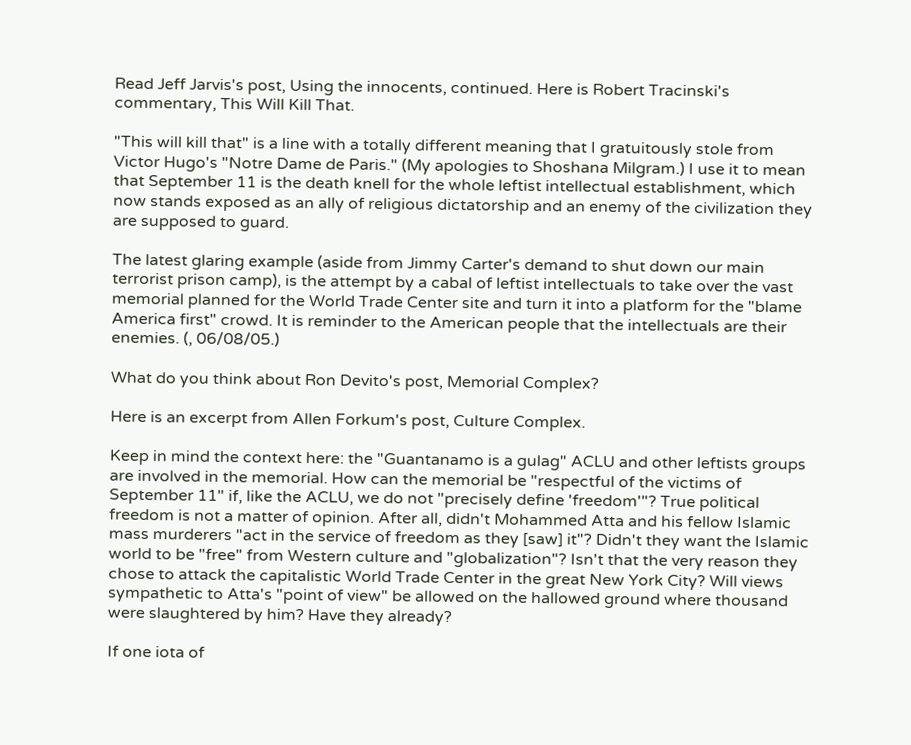Read Jeff Jarvis's post, Using the innocents, continued. Here is Robert Tracinski's commentary, This Will Kill That.

"This will kill that" is a line with a totally different meaning that I gratuitously stole from Victor Hugo's "Notre Dame de Paris." (My apologies to Shoshana Milgram.) I use it to mean that September 11 is the death knell for the whole leftist intellectual establishment, which now stands exposed as an ally of religious dictatorship and an enemy of the civilization they are supposed to guard.

The latest glaring example (aside from Jimmy Carter's demand to shut down our main terrorist prison camp), is the attempt by a cabal of leftist intellectuals to take over the vast memorial planned for the World Trade Center site and turn it into a platform for the "blame America first" crowd. It is reminder to the American people that the intellectuals are their enemies. (, 06/08/05.)

What do you think about Ron Devito's post, Memorial Complex?

Here is an excerpt from Allen Forkum's post, Culture Complex.

Keep in mind the context here: the "Guantanamo is a gulag" ACLU and other leftists groups are involved in the memorial. How can the memorial be "respectful of the victims of September 11" if, like the ACLU, we do not "precisely define 'freedom'"? True political freedom is not a matter of opinion. After all, didn't Mohammed Atta and his fellow Islamic mass murderers "act in the service of freedom as they [saw] it"? Didn't they want the Islamic world to be "free" from Western culture and "globalization"? Isn't that the very reason they chose to attack the capitalistic World Trade Center in the great New York City? Will views sympathetic to Atta's "point of view" be allowed on the hallowed ground where thousand were slaughtered by him? Have they already?

If one iota of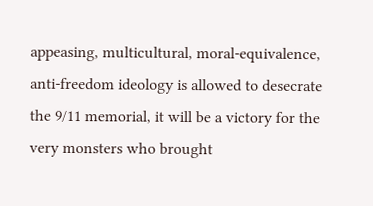appeasing, multicultural, moral-equivalence, anti-freedom ideology is allowed to desecrate the 9/11 memorial, it will be a victory for the very monsters who brought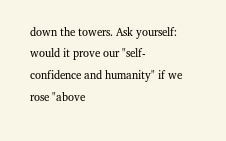down the towers. Ask yourself: would it prove our "self-confidence and humanity" if we rose "above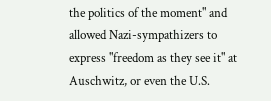the politics of the moment" and allowed Nazi-sympathizers to express "freedom as they see it" at Auschwitz, or even the U.S.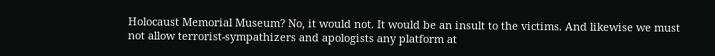Holocaust Memorial Museum? No, it would not. It would be an insult to the victims. And likewise we must not allow terrorist-sympathizers and apologists any platform at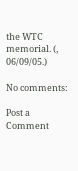the WTC memorial. (, 06/09/05.)

No comments:

Post a Comment